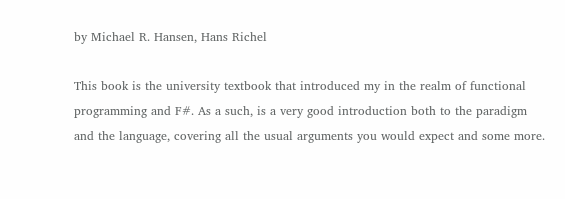by Michael R. Hansen, Hans Richel

This book is the university textbook that introduced my in the realm of functional programming and F#. As a such, is a very good introduction both to the paradigm and the language, covering all the usual arguments you would expect and some more.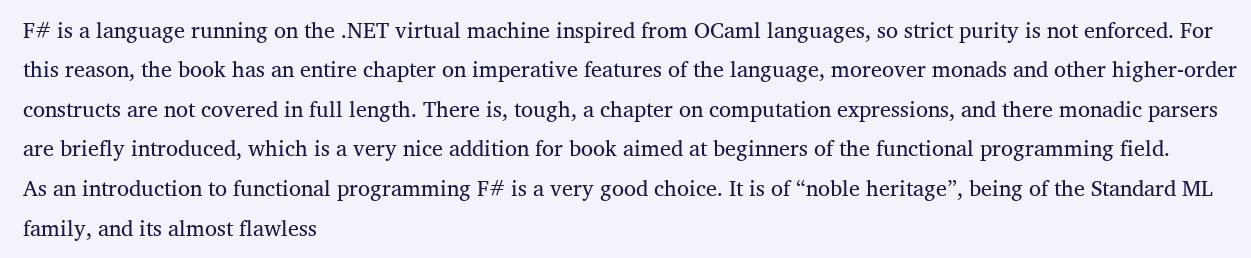F# is a language running on the .NET virtual machine inspired from OCaml languages, so strict purity is not enforced. For this reason, the book has an entire chapter on imperative features of the language, moreover monads and other higher-order constructs are not covered in full length. There is, tough, a chapter on computation expressions, and there monadic parsers are briefly introduced, which is a very nice addition for book aimed at beginners of the functional programming field.
As an introduction to functional programming F# is a very good choice. It is of “noble heritage”, being of the Standard ML family, and its almost flawless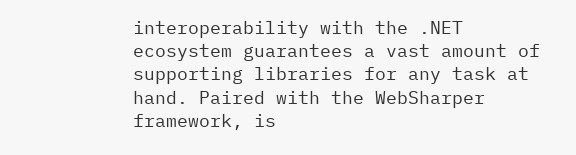interoperability with the .NET ecosystem guarantees a vast amount of supporting libraries for any task at hand. Paired with the WebSharper framework, is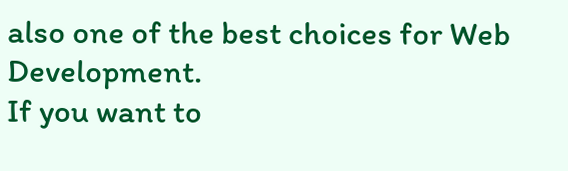also one of the best choices for Web Development.
If you want to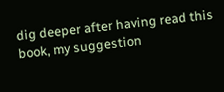dig deeper after having read this book, my suggestion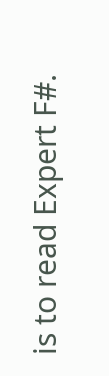is to read Expert F#.